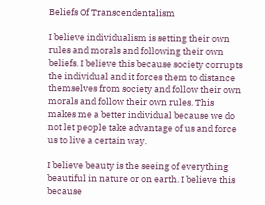Beliefs Of Transcendentalism

I believe individualism is setting their own rules and morals and following their own beliefs. I believe this because society corrupts the individual and it forces them to distance themselves from society and follow their own morals and follow their own rules. This makes me a better individual because we do not let people take advantage of us and force us to live a certain way.

I believe beauty is the seeing of everything beautiful in nature or on earth. I believe this because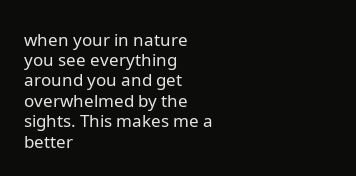when your in nature you see everything around you and get overwhelmed by the sights. This makes me a better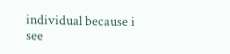individual because i see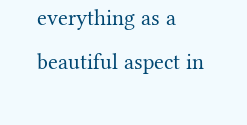everything as a beautiful aspect in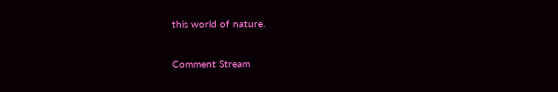this world of nature.

Comment Stream